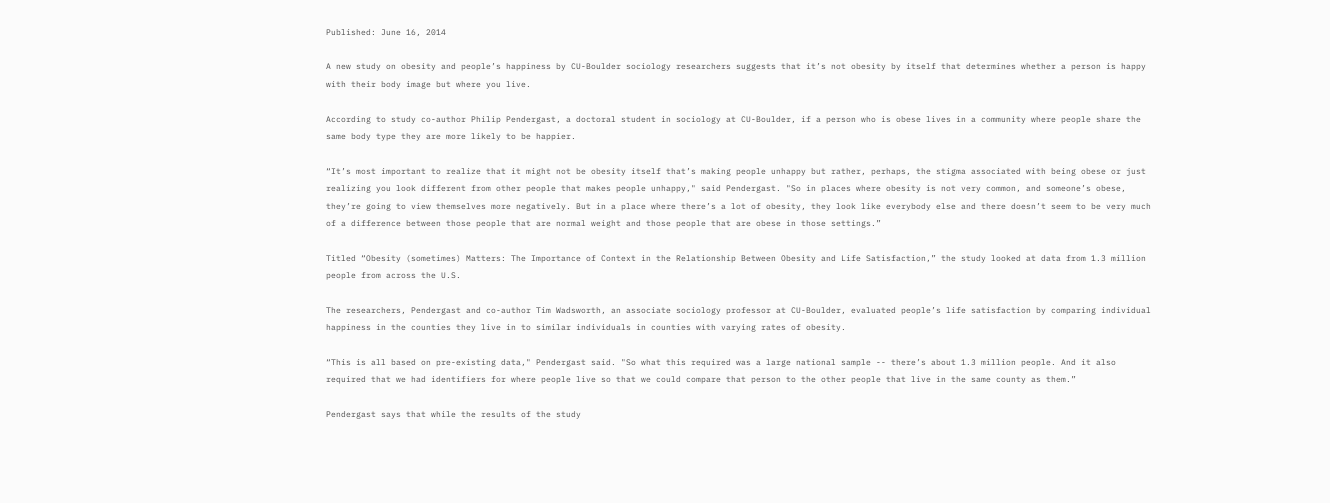Published: June 16, 2014

A new study on obesity and people’s happiness by CU-Boulder sociology researchers suggests that it’s not obesity by itself that determines whether a person is happy with their body image but where you live.

According to study co-author Philip Pendergast, a doctoral student in sociology at CU-Boulder, if a person who is obese lives in a community where people share the same body type they are more likely to be happier.

“It’s most important to realize that it might not be obesity itself that’s making people unhappy but rather, perhaps, the stigma associated with being obese or just realizing you look different from other people that makes people unhappy," said Pendergast. "So in places where obesity is not very common, and someone’s obese, they’re going to view themselves more negatively. But in a place where there’s a lot of obesity, they look like everybody else and there doesn’t seem to be very much of a difference between those people that are normal weight and those people that are obese in those settings.”

Titled “Obesity (sometimes) Matters: The Importance of Context in the Relationship Between Obesity and Life Satisfaction,” the study looked at data from 1.3 million people from across the U.S.

The researchers, Pendergast and co-author Tim Wadsworth, an associate sociology professor at CU-Boulder, evaluated people’s life satisfaction by comparing individual happiness in the counties they live in to similar individuals in counties with varying rates of obesity.

“This is all based on pre-existing data," Pendergast said. "So what this required was a large national sample -- there’s about 1.3 million people. And it also required that we had identifiers for where people live so that we could compare that person to the other people that live in the same county as them.”

Pendergast says that while the results of the study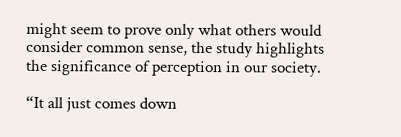might seem to prove only what others would consider common sense, the study highlights the significance of perception in our society.

“It all just comes down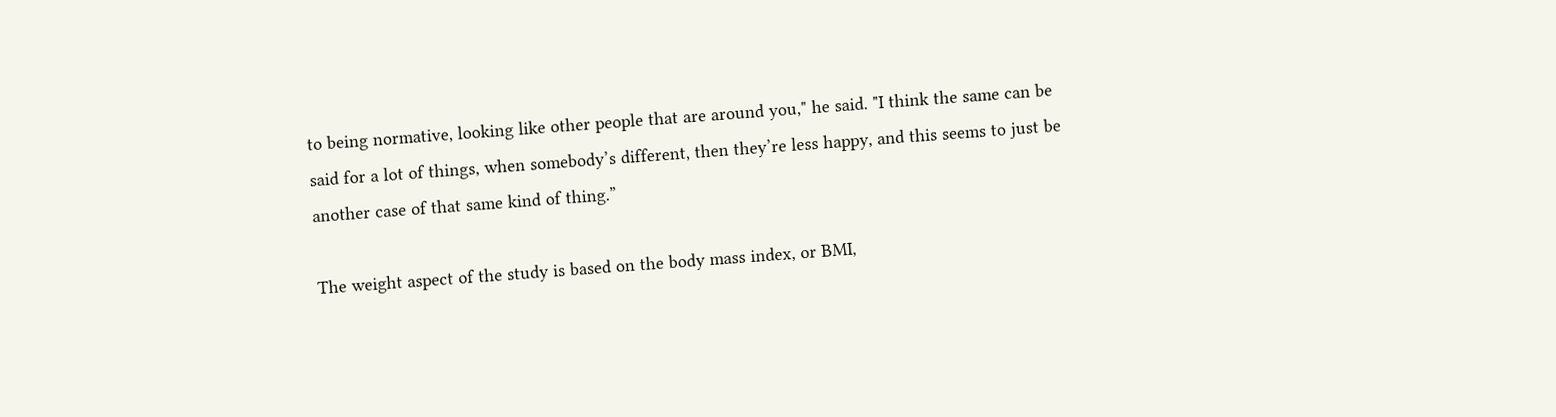to being normative, looking like other people that are around you," he said. "I think the same can be said for a lot of things, when somebody’s different, then they’re less happy, and this seems to just be another case of that same kind of thing.”

The weight aspect of the study is based on the body mass index, or BMI,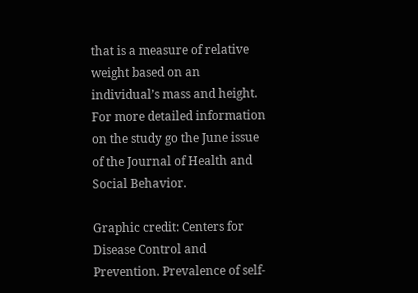that is a measure of relative weight based on an individual’s mass and height. For more detailed information on the study go the June issue of the Journal of Health and Social Behavior.

Graphic credit: Centers for Disease Control and Prevention. Prevalence of self-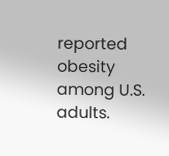reported obesity among U.S. adults.